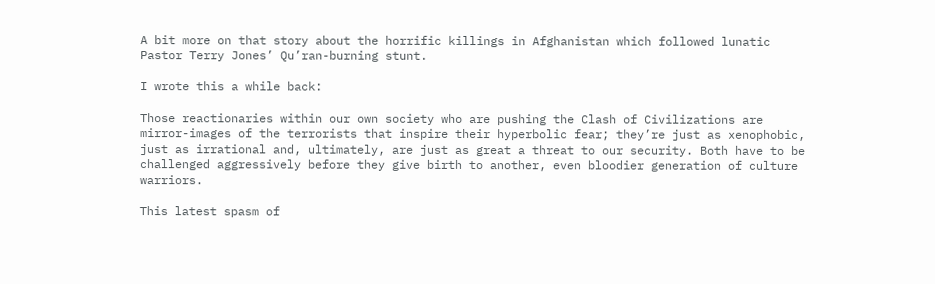A bit more on that story about the horrific killings in Afghanistan which followed lunatic Pastor Terry Jones’ Qu’ran-burning stunt.

I wrote this a while back:

Those reactionaries within our own society who are pushing the Clash of Civilizations are mirror-images of the terrorists that inspire their hyperbolic fear; they’re just as xenophobic, just as irrational and, ultimately, are just as great a threat to our security. Both have to be challenged aggressively before they give birth to another, even bloodier generation of culture warriors.

This latest spasm of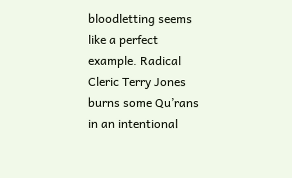bloodletting seems like a perfect example. Radical Cleric Terry Jones burns some Qu’rans in an intentional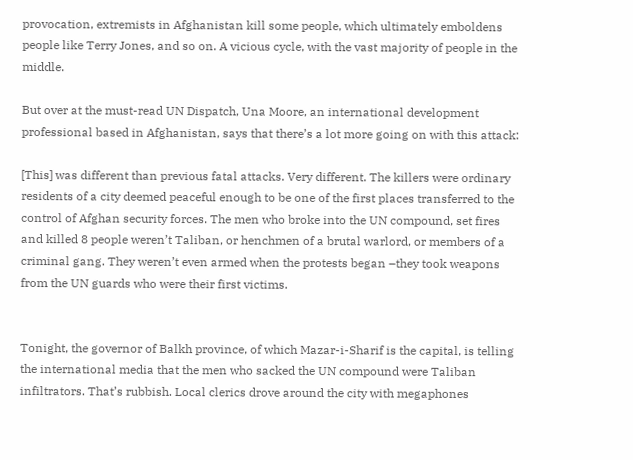provocation, extremists in Afghanistan kill some people, which ultimately emboldens people like Terry Jones, and so on. A vicious cycle, with the vast majority of people in the middle.

But over at the must-read UN Dispatch, Una Moore, an international development professional based in Afghanistan, says that there’s a lot more going on with this attack:

[This] was different than previous fatal attacks. Very different. The killers were ordinary residents of a city deemed peaceful enough to be one of the first places transferred to the control of Afghan security forces. The men who broke into the UN compound, set fires and killed 8 people weren’t Taliban, or henchmen of a brutal warlord, or members of a criminal gang. They weren’t even armed when the protests began –they took weapons from the UN guards who were their first victims.


Tonight, the governor of Balkh province, of which Mazar-i-Sharif is the capital, is telling the international media that the men who sacked the UN compound were Taliban infiltrators. That’s rubbish. Local clerics drove around the city with megaphones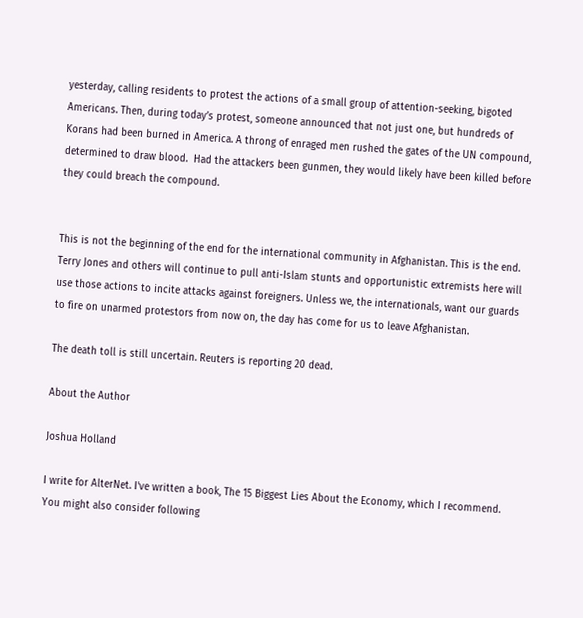yesterday, calling residents to protest the actions of a small group of attention-seeking, bigoted Americans. Then, during today’s protest, someone announced that not just one, but hundreds of Korans had been burned in America. A throng of enraged men rushed the gates of the UN compound, determined to draw blood.  Had the attackers been gunmen, they would likely have been killed before they could breach the compound.


This is not the beginning of the end for the international community in Afghanistan. This is the end. Terry Jones and others will continue to pull anti-Islam stunts and opportunistic extremists here will use those actions to incite attacks against foreigners. Unless we, the internationals, want our guards to fire on unarmed protestors from now on, the day has come for us to leave Afghanistan.

The death toll is still uncertain. Reuters is reporting 20 dead.

About the Author

Joshua Holland

I write for AlterNet. I've written a book, The 15 Biggest Lies About the Economy, which I recommend. You might also consider following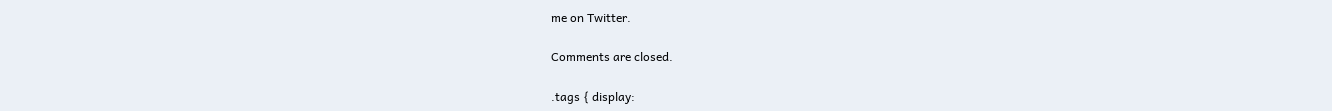me on Twitter.

Comments are closed.

.tags { display: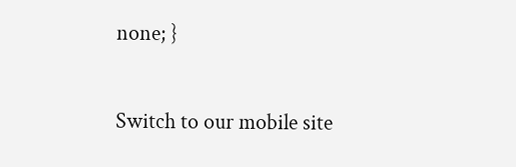none; }

Switch to our mobile site